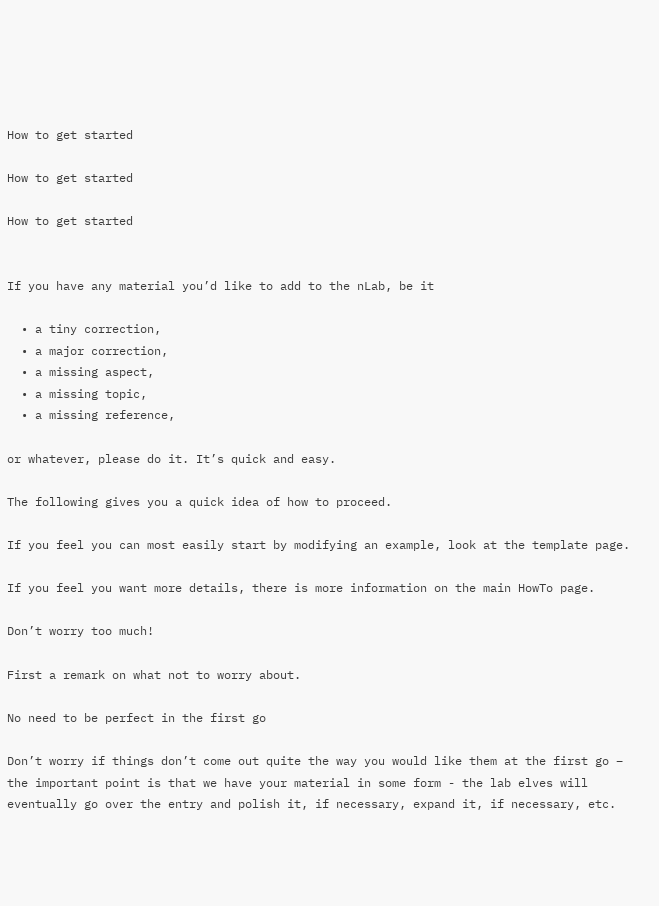How to get started

How to get started

How to get started


If you have any material you’d like to add to the nLab, be it

  • a tiny correction,
  • a major correction,
  • a missing aspect,
  • a missing topic,
  • a missing reference,

or whatever, please do it. It’s quick and easy.

The following gives you a quick idea of how to proceed.

If you feel you can most easily start by modifying an example, look at the template page.

If you feel you want more details, there is more information on the main HowTo page.

Don’t worry too much!

First a remark on what not to worry about.

No need to be perfect in the first go

Don’t worry if things don’t come out quite the way you would like them at the first go – the important point is that we have your material in some form - the lab elves will eventually go over the entry and polish it, if necessary, expand it, if necessary, etc.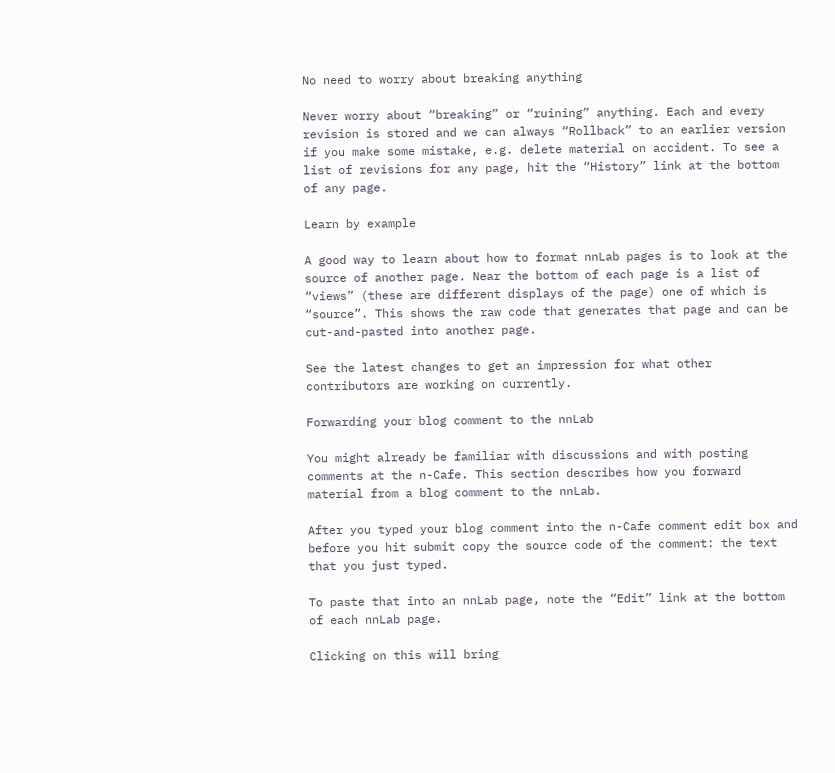No need to worry about breaking anything

Never worry about “breaking” or “ruining” anything. Each and every revision is stored and we can always “Rollback” to an earlier version if you make some mistake, e.g. delete material on accident. To see a list of revisions for any page, hit the “History” link at the bottom of any page.

Learn by example

A good way to learn about how to format nnLab pages is to look at the source of another page. Near the bottom of each page is a list of “views” (these are different displays of the page) one of which is “source”. This shows the raw code that generates that page and can be cut-and-pasted into another page.

See the latest changes to get an impression for what other contributors are working on currently.

Forwarding your blog comment to the nnLab

You might already be familiar with discussions and with posting comments at the n-Cafe. This section describes how you forward material from a blog comment to the nnLab.

After you typed your blog comment into the n-Cafe comment edit box and before you hit submit copy the source code of the comment: the text that you just typed.

To paste that into an nnLab page, note the “Edit” link at the bottom of each nnLab page.

Clicking on this will bring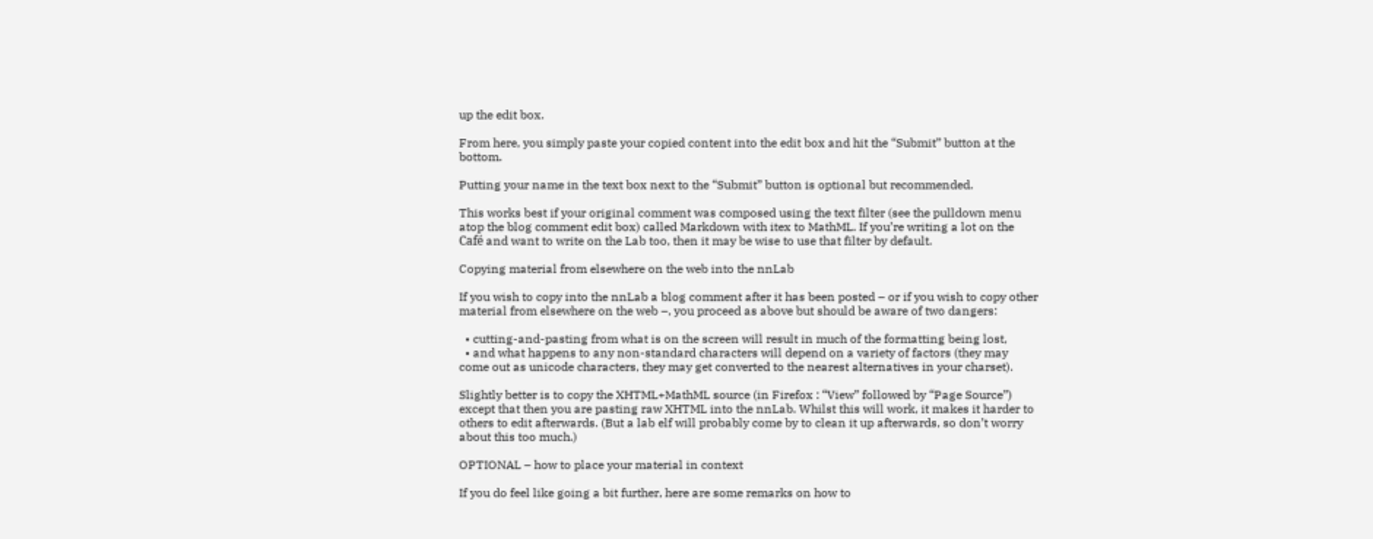up the edit box.

From here, you simply paste your copied content into the edit box and hit the “Submit” button at the bottom.

Putting your name in the text box next to the “Submit” button is optional but recommended.

This works best if your original comment was composed using the text filter (see the pulldown menu atop the blog comment edit box) called Markdown with itex to MathML. If you’re writing a lot on the Café and want to write on the Lab too, then it may be wise to use that filter by default.

Copying material from elsewhere on the web into the nnLab

If you wish to copy into the nnLab a blog comment after it has been posted – or if you wish to copy other material from elsewhere on the web –, you proceed as above but should be aware of two dangers:

  • cutting-and-pasting from what is on the screen will result in much of the formatting being lost,
  • and what happens to any non-standard characters will depend on a variety of factors (they may come out as unicode characters, they may get converted to the nearest alternatives in your charset).

Slightly better is to copy the XHTML+MathML source (in Firefox : “View” followed by “Page Source”) except that then you are pasting raw XHTML into the nnLab. Whilst this will work, it makes it harder to others to edit afterwards. (But a lab elf will probably come by to clean it up afterwards, so don’t worry about this too much.)

OPTIONAL – how to place your material in context

If you do feel like going a bit further, here are some remarks on how to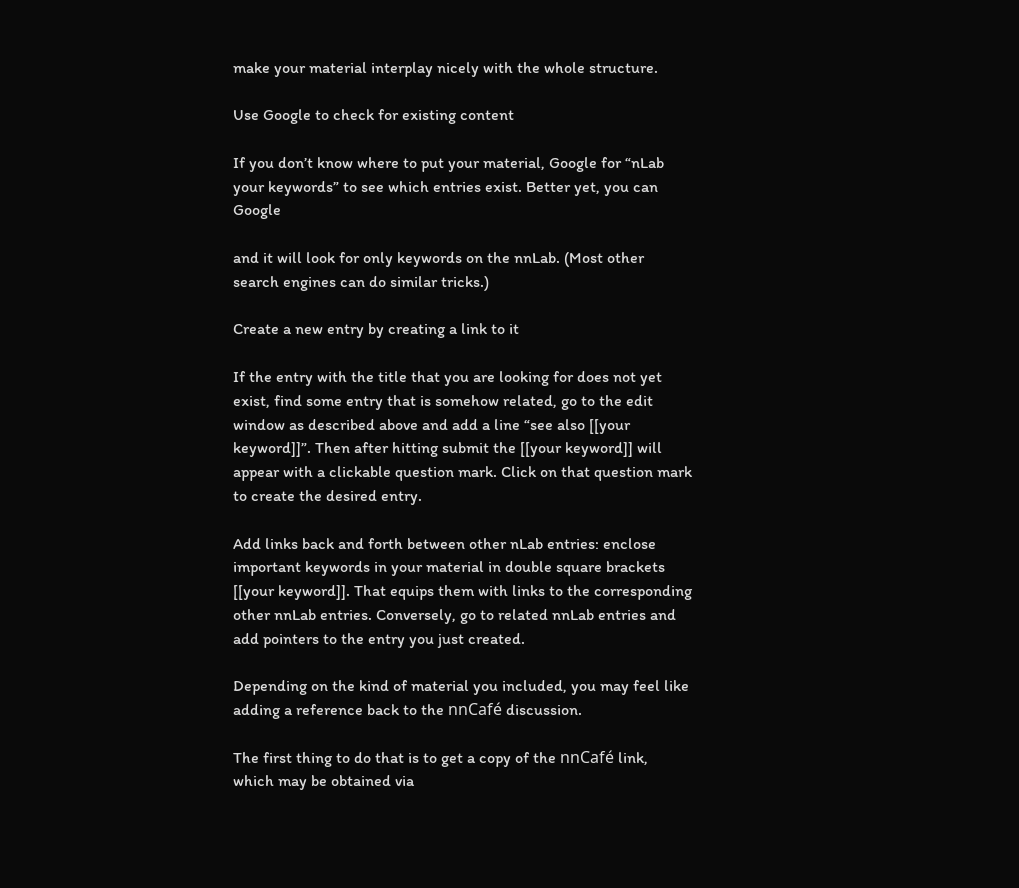make your material interplay nicely with the whole structure.

Use Google to check for existing content

If you don’t know where to put your material, Google for “nLab your keywords” to see which entries exist. Better yet, you can Google

and it will look for only keywords on the nnLab. (Most other search engines can do similar tricks.)

Create a new entry by creating a link to it

If the entry with the title that you are looking for does not yet exist, find some entry that is somehow related, go to the edit window as described above and add a line “see also [[your keyword]]”. Then after hitting submit the [[your keyword]] will appear with a clickable question mark. Click on that question mark to create the desired entry.

Add links back and forth between other nLab entries: enclose important keywords in your material in double square brackets [[your keyword]]. That equips them with links to the corresponding other nnLab entries. Conversely, go to related nnLab entries and add pointers to the entry you just created.

Depending on the kind of material you included, you may feel like adding a reference back to the nnCafé discussion.

The first thing to do that is to get a copy of the nnCafé link, which may be obtained via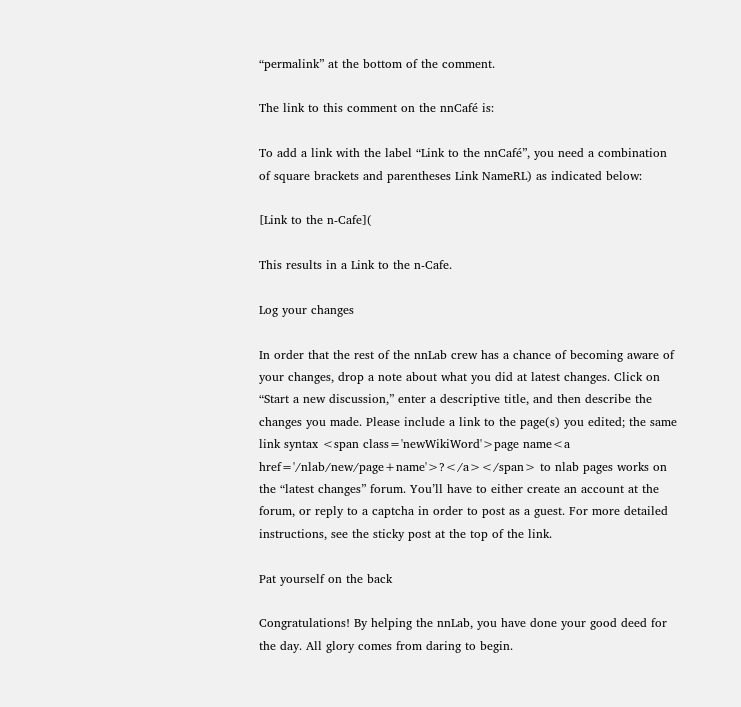“permalink” at the bottom of the comment.

The link to this comment on the nnCafé is:

To add a link with the label “Link to the nnCafé”, you need a combination of square brackets and parentheses Link NameRL) as indicated below:

[Link to the n-Cafe](

This results in a Link to the n-Cafe.

Log your changes

In order that the rest of the nnLab crew has a chance of becoming aware of your changes, drop a note about what you did at latest changes. Click on “Start a new discussion,” enter a descriptive title, and then describe the changes you made. Please include a link to the page(s) you edited; the same link syntax <span class='newWikiWord'>page name<a href='/nlab/new/page+name'>?</a></span> to nlab pages works on the “latest changes” forum. You’ll have to either create an account at the forum, or reply to a captcha in order to post as a guest. For more detailed instructions, see the sticky post at the top of the link.

Pat yourself on the back

Congratulations! By helping the nnLab, you have done your good deed for the day. All glory comes from daring to begin.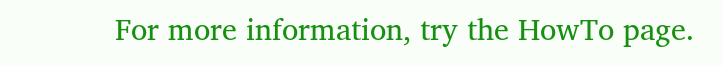For more information, try the HowTo page.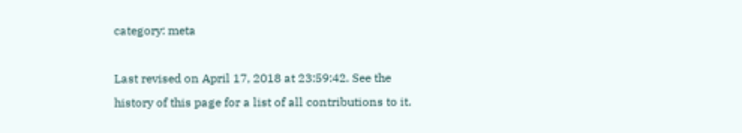category: meta

Last revised on April 17, 2018 at 23:59:42. See the history of this page for a list of all contributions to it.